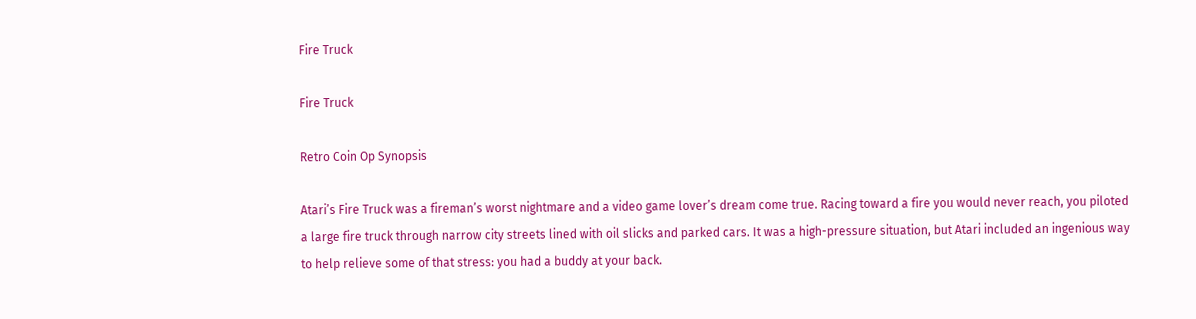Fire Truck

Fire Truck

Retro Coin Op Synopsis

Atari’s Fire Truck was a fireman’s worst nightmare and a video game lover’s dream come true. Racing toward a fire you would never reach, you piloted a large fire truck through narrow city streets lined with oil slicks and parked cars. It was a high-pressure situation, but Atari included an ingenious way to help relieve some of that stress: you had a buddy at your back.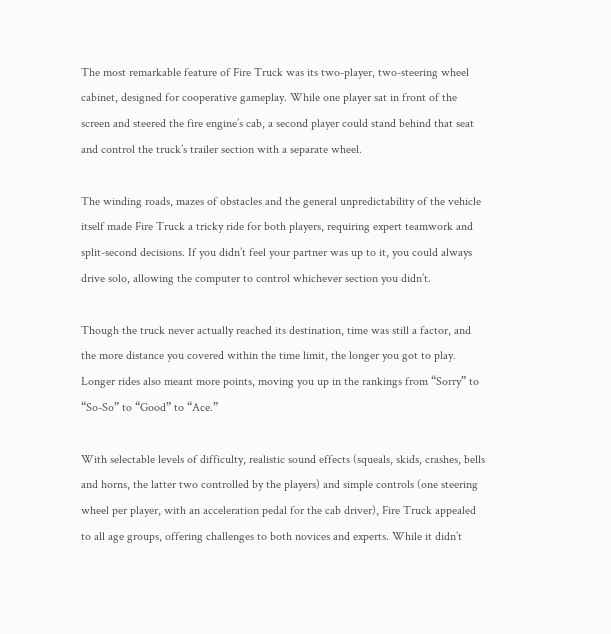The most remarkable feature of Fire Truck was its two-player, two-steering wheel cabinet, designed for cooperative gameplay. While one player sat in front of the screen and steered the fire engine’s cab, a second player could stand behind that seat and control the truck’s trailer section with a separate wheel.

The winding roads, mazes of obstacles and the general unpredictability of the vehicle itself made Fire Truck a tricky ride for both players, requiring expert teamwork and split-second decisions. If you didn’t feel your partner was up to it, you could always drive solo, allowing the computer to control whichever section you didn’t.

Though the truck never actually reached its destination, time was still a factor, and the more distance you covered within the time limit, the longer you got to play. Longer rides also meant more points, moving you up in the rankings from “Sorry” to “So-So” to “Good” to “Ace.”

With selectable levels of difficulty, realistic sound effects (squeals, skids, crashes, bells and horns, the latter two controlled by the players) and simple controls (one steering wheel per player, with an acceleration pedal for the cab driver), Fire Truck appealed to all age groups, offering challenges to both novices and experts. While it didn’t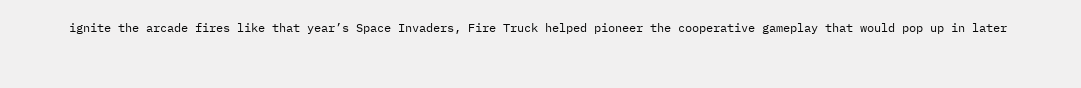ignite the arcade fires like that year’s Space Invaders, Fire Truck helped pioneer the cooperative gameplay that would pop up in later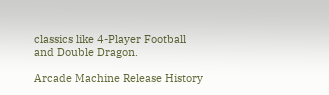classics like 4-Player Football and Double Dragon.

Arcade Machine Release History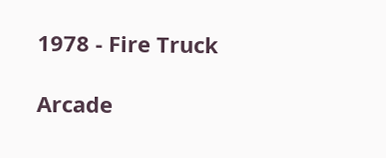1978 - Fire Truck

Arcade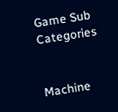Game Sub Categories


Machine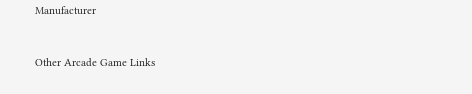Manufacturer


Other Arcade Game Links